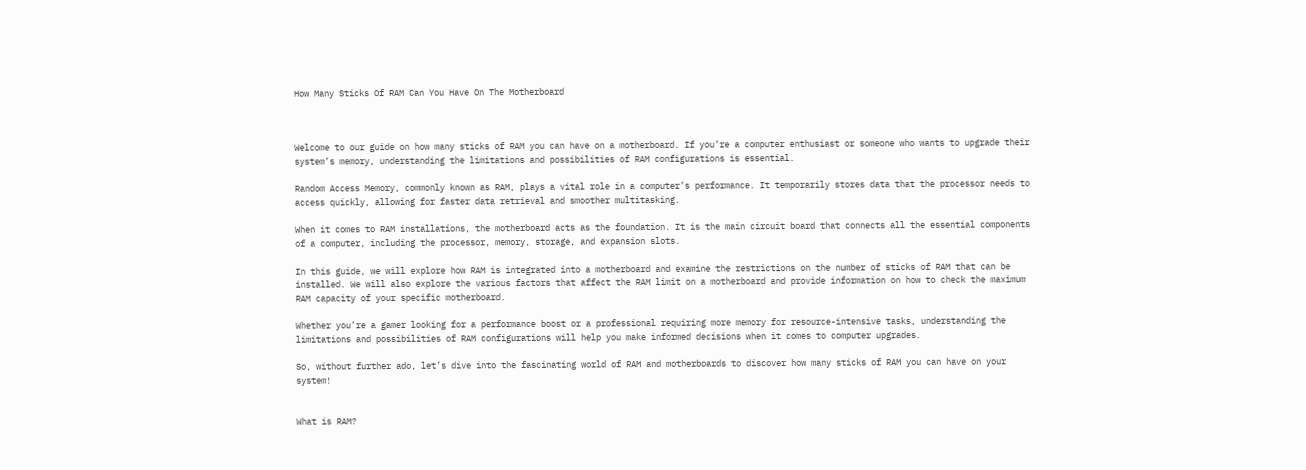How Many Sticks Of RAM Can You Have On The Motherboard



Welcome to our guide on how many sticks of RAM you can have on a motherboard. If you’re a computer enthusiast or someone who wants to upgrade their system’s memory, understanding the limitations and possibilities of RAM configurations is essential.

Random Access Memory, commonly known as RAM, plays a vital role in a computer’s performance. It temporarily stores data that the processor needs to access quickly, allowing for faster data retrieval and smoother multitasking.

When it comes to RAM installations, the motherboard acts as the foundation. It is the main circuit board that connects all the essential components of a computer, including the processor, memory, storage, and expansion slots.

In this guide, we will explore how RAM is integrated into a motherboard and examine the restrictions on the number of sticks of RAM that can be installed. We will also explore the various factors that affect the RAM limit on a motherboard and provide information on how to check the maximum RAM capacity of your specific motherboard.

Whether you’re a gamer looking for a performance boost or a professional requiring more memory for resource-intensive tasks, understanding the limitations and possibilities of RAM configurations will help you make informed decisions when it comes to computer upgrades.

So, without further ado, let’s dive into the fascinating world of RAM and motherboards to discover how many sticks of RAM you can have on your system!


What is RAM?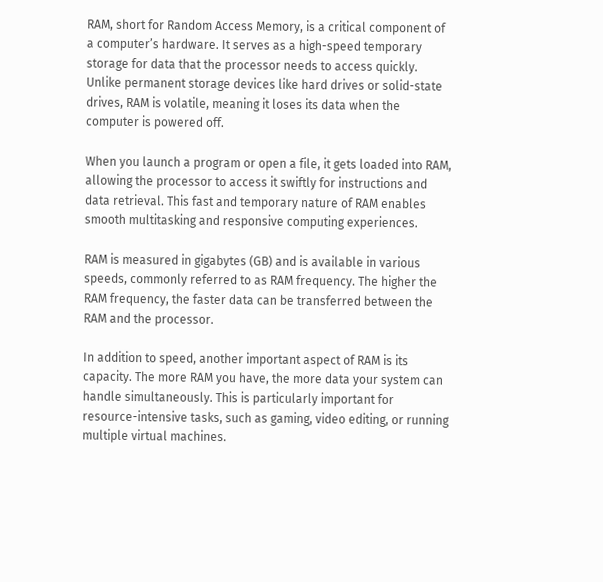RAM, short for Random Access Memory, is a critical component of a computer’s hardware. It serves as a high-speed temporary storage for data that the processor needs to access quickly. Unlike permanent storage devices like hard drives or solid-state drives, RAM is volatile, meaning it loses its data when the computer is powered off.

When you launch a program or open a file, it gets loaded into RAM, allowing the processor to access it swiftly for instructions and data retrieval. This fast and temporary nature of RAM enables smooth multitasking and responsive computing experiences.

RAM is measured in gigabytes (GB) and is available in various speeds, commonly referred to as RAM frequency. The higher the RAM frequency, the faster data can be transferred between the RAM and the processor.

In addition to speed, another important aspect of RAM is its capacity. The more RAM you have, the more data your system can handle simultaneously. This is particularly important for resource-intensive tasks, such as gaming, video editing, or running multiple virtual machines.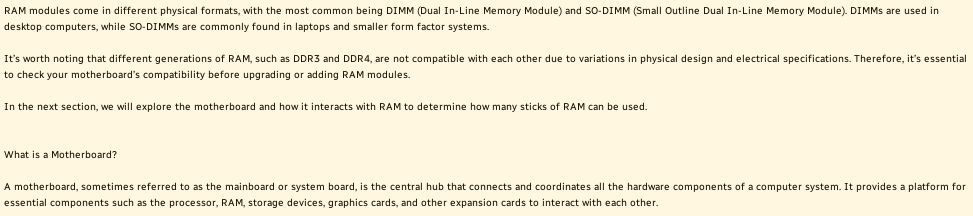RAM modules come in different physical formats, with the most common being DIMM (Dual In-Line Memory Module) and SO-DIMM (Small Outline Dual In-Line Memory Module). DIMMs are used in desktop computers, while SO-DIMMs are commonly found in laptops and smaller form factor systems.

It’s worth noting that different generations of RAM, such as DDR3 and DDR4, are not compatible with each other due to variations in physical design and electrical specifications. Therefore, it’s essential to check your motherboard’s compatibility before upgrading or adding RAM modules.

In the next section, we will explore the motherboard and how it interacts with RAM to determine how many sticks of RAM can be used.


What is a Motherboard?

A motherboard, sometimes referred to as the mainboard or system board, is the central hub that connects and coordinates all the hardware components of a computer system. It provides a platform for essential components such as the processor, RAM, storage devices, graphics cards, and other expansion cards to interact with each other.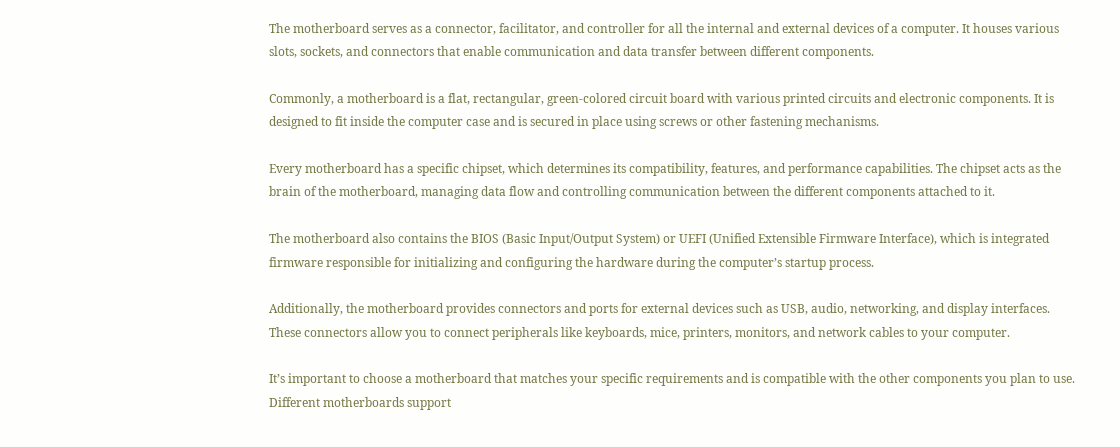The motherboard serves as a connector, facilitator, and controller for all the internal and external devices of a computer. It houses various slots, sockets, and connectors that enable communication and data transfer between different components.

Commonly, a motherboard is a flat, rectangular, green-colored circuit board with various printed circuits and electronic components. It is designed to fit inside the computer case and is secured in place using screws or other fastening mechanisms.

Every motherboard has a specific chipset, which determines its compatibility, features, and performance capabilities. The chipset acts as the brain of the motherboard, managing data flow and controlling communication between the different components attached to it.

The motherboard also contains the BIOS (Basic Input/Output System) or UEFI (Unified Extensible Firmware Interface), which is integrated firmware responsible for initializing and configuring the hardware during the computer’s startup process.

Additionally, the motherboard provides connectors and ports for external devices such as USB, audio, networking, and display interfaces. These connectors allow you to connect peripherals like keyboards, mice, printers, monitors, and network cables to your computer.

It’s important to choose a motherboard that matches your specific requirements and is compatible with the other components you plan to use. Different motherboards support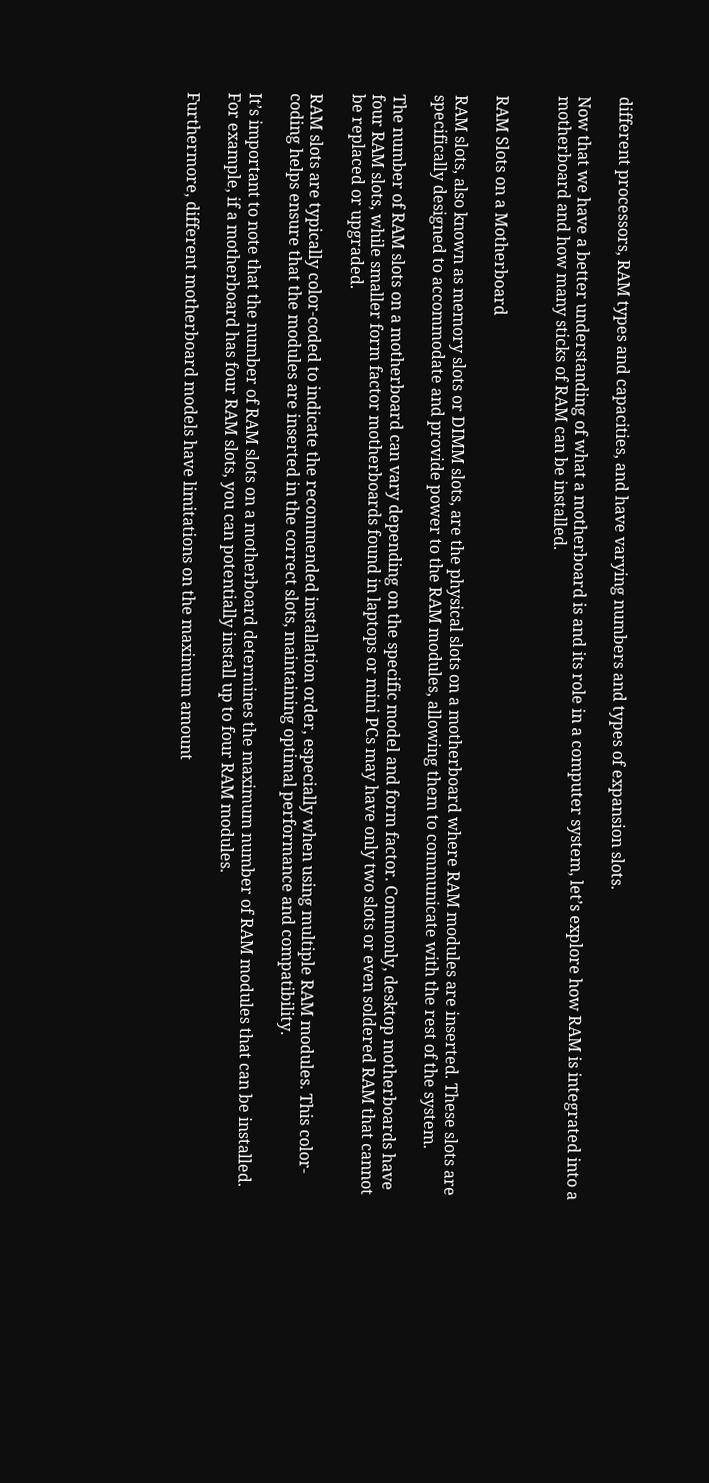different processors, RAM types and capacities, and have varying numbers and types of expansion slots.

Now that we have a better understanding of what a motherboard is and its role in a computer system, let’s explore how RAM is integrated into a motherboard and how many sticks of RAM can be installed.


RAM Slots on a Motherboard

RAM slots, also known as memory slots or DIMM slots, are the physical slots on a motherboard where RAM modules are inserted. These slots are specifically designed to accommodate and provide power to the RAM modules, allowing them to communicate with the rest of the system.

The number of RAM slots on a motherboard can vary depending on the specific model and form factor. Commonly, desktop motherboards have four RAM slots, while smaller form factor motherboards found in laptops or mini PCs may have only two slots or even soldered RAM that cannot be replaced or upgraded.

RAM slots are typically color-coded to indicate the recommended installation order, especially when using multiple RAM modules. This color-coding helps ensure that the modules are inserted in the correct slots, maintaining optimal performance and compatibility.

It’s important to note that the number of RAM slots on a motherboard determines the maximum number of RAM modules that can be installed. For example, if a motherboard has four RAM slots, you can potentially install up to four RAM modules.

Furthermore, different motherboard models have limitations on the maximum amount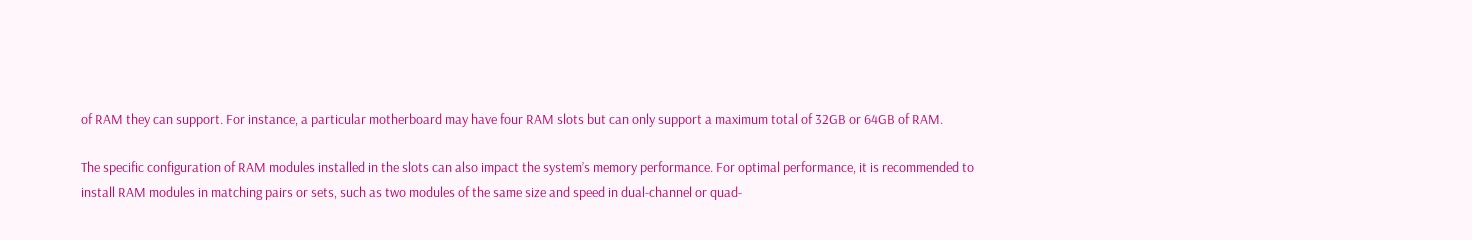of RAM they can support. For instance, a particular motherboard may have four RAM slots but can only support a maximum total of 32GB or 64GB of RAM.

The specific configuration of RAM modules installed in the slots can also impact the system’s memory performance. For optimal performance, it is recommended to install RAM modules in matching pairs or sets, such as two modules of the same size and speed in dual-channel or quad-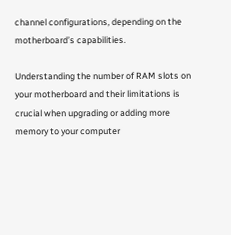channel configurations, depending on the motherboard’s capabilities.

Understanding the number of RAM slots on your motherboard and their limitations is crucial when upgrading or adding more memory to your computer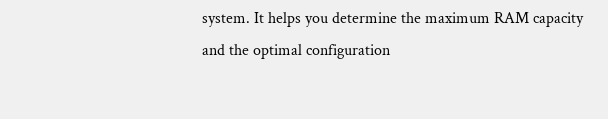system. It helps you determine the maximum RAM capacity and the optimal configuration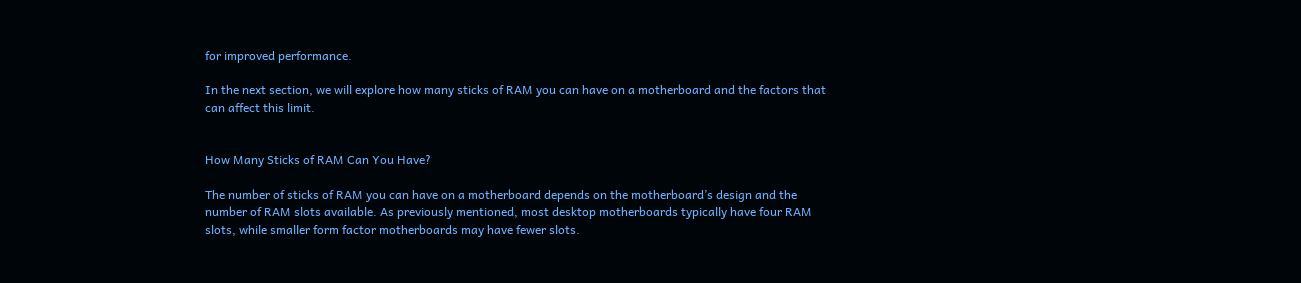for improved performance.

In the next section, we will explore how many sticks of RAM you can have on a motherboard and the factors that can affect this limit.


How Many Sticks of RAM Can You Have?

The number of sticks of RAM you can have on a motherboard depends on the motherboard’s design and the number of RAM slots available. As previously mentioned, most desktop motherboards typically have four RAM slots, while smaller form factor motherboards may have fewer slots.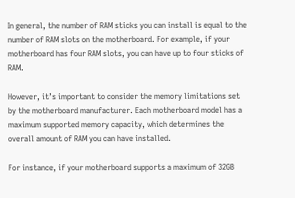In general, the number of RAM sticks you can install is equal to the number of RAM slots on the motherboard. For example, if your motherboard has four RAM slots, you can have up to four sticks of RAM.

However, it’s important to consider the memory limitations set by the motherboard manufacturer. Each motherboard model has a maximum supported memory capacity, which determines the overall amount of RAM you can have installed.

For instance, if your motherboard supports a maximum of 32GB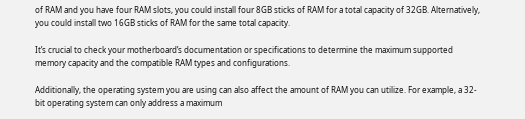of RAM and you have four RAM slots, you could install four 8GB sticks of RAM for a total capacity of 32GB. Alternatively, you could install two 16GB sticks of RAM for the same total capacity.

It’s crucial to check your motherboard’s documentation or specifications to determine the maximum supported memory capacity and the compatible RAM types and configurations.

Additionally, the operating system you are using can also affect the amount of RAM you can utilize. For example, a 32-bit operating system can only address a maximum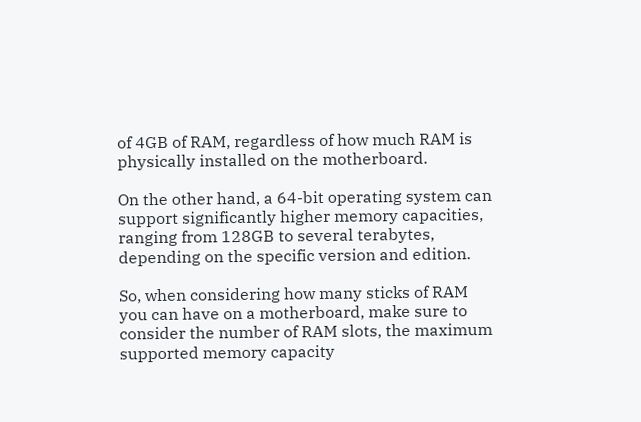of 4GB of RAM, regardless of how much RAM is physically installed on the motherboard.

On the other hand, a 64-bit operating system can support significantly higher memory capacities, ranging from 128GB to several terabytes, depending on the specific version and edition.

So, when considering how many sticks of RAM you can have on a motherboard, make sure to consider the number of RAM slots, the maximum supported memory capacity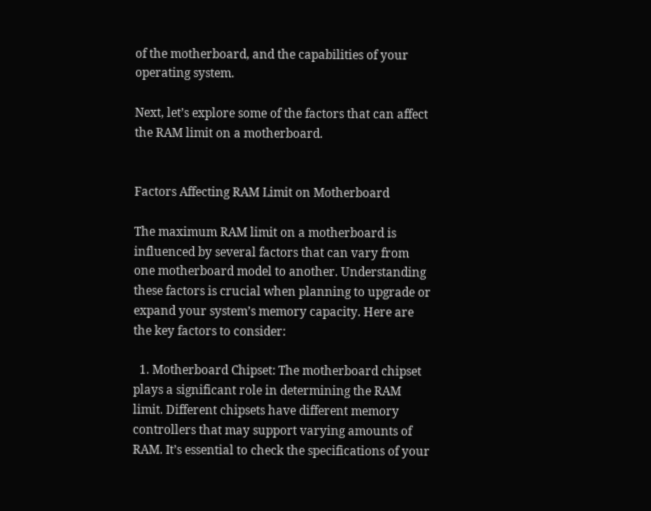of the motherboard, and the capabilities of your operating system.

Next, let’s explore some of the factors that can affect the RAM limit on a motherboard.


Factors Affecting RAM Limit on Motherboard

The maximum RAM limit on a motherboard is influenced by several factors that can vary from one motherboard model to another. Understanding these factors is crucial when planning to upgrade or expand your system’s memory capacity. Here are the key factors to consider:

  1. Motherboard Chipset: The motherboard chipset plays a significant role in determining the RAM limit. Different chipsets have different memory controllers that may support varying amounts of RAM. It’s essential to check the specifications of your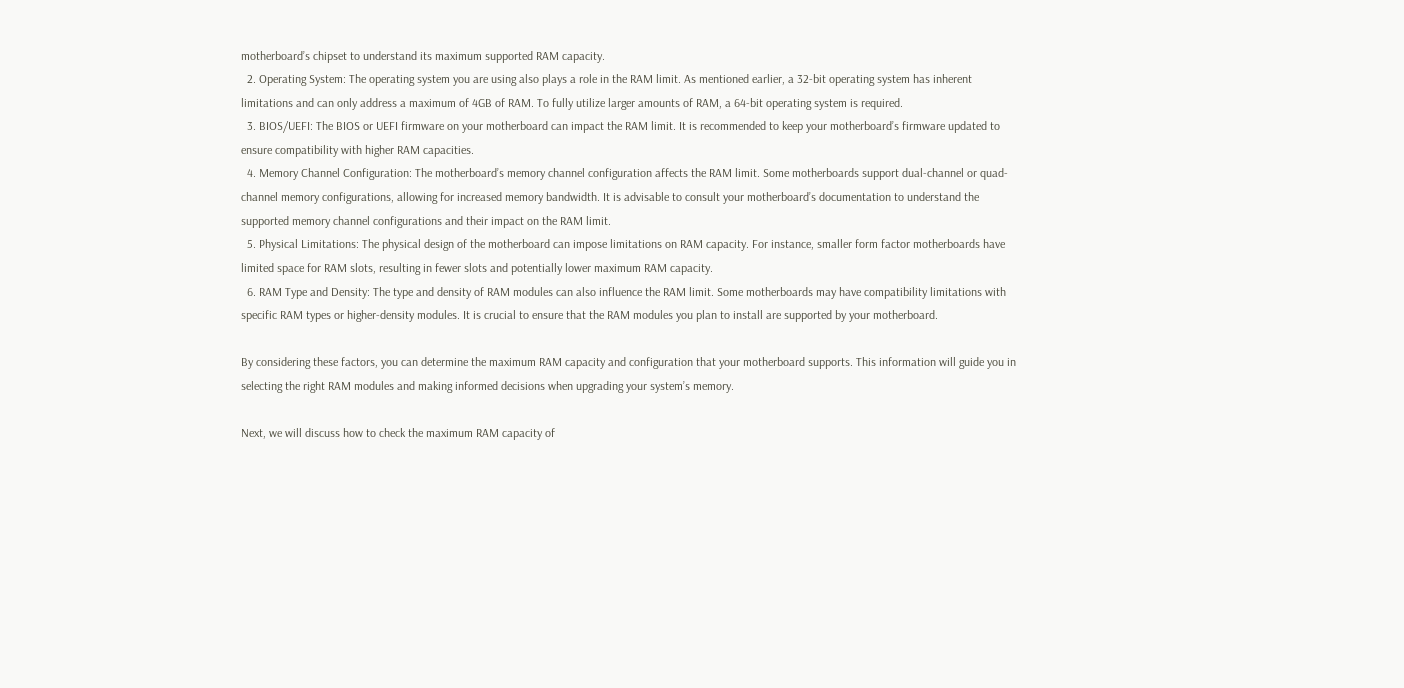motherboard’s chipset to understand its maximum supported RAM capacity.
  2. Operating System: The operating system you are using also plays a role in the RAM limit. As mentioned earlier, a 32-bit operating system has inherent limitations and can only address a maximum of 4GB of RAM. To fully utilize larger amounts of RAM, a 64-bit operating system is required.
  3. BIOS/UEFI: The BIOS or UEFI firmware on your motherboard can impact the RAM limit. It is recommended to keep your motherboard’s firmware updated to ensure compatibility with higher RAM capacities.
  4. Memory Channel Configuration: The motherboard’s memory channel configuration affects the RAM limit. Some motherboards support dual-channel or quad-channel memory configurations, allowing for increased memory bandwidth. It is advisable to consult your motherboard’s documentation to understand the supported memory channel configurations and their impact on the RAM limit.
  5. Physical Limitations: The physical design of the motherboard can impose limitations on RAM capacity. For instance, smaller form factor motherboards have limited space for RAM slots, resulting in fewer slots and potentially lower maximum RAM capacity.
  6. RAM Type and Density: The type and density of RAM modules can also influence the RAM limit. Some motherboards may have compatibility limitations with specific RAM types or higher-density modules. It is crucial to ensure that the RAM modules you plan to install are supported by your motherboard.

By considering these factors, you can determine the maximum RAM capacity and configuration that your motherboard supports. This information will guide you in selecting the right RAM modules and making informed decisions when upgrading your system’s memory.

Next, we will discuss how to check the maximum RAM capacity of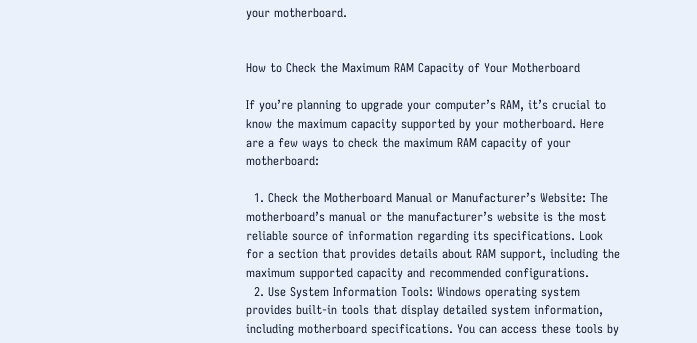your motherboard.


How to Check the Maximum RAM Capacity of Your Motherboard

If you’re planning to upgrade your computer’s RAM, it’s crucial to know the maximum capacity supported by your motherboard. Here are a few ways to check the maximum RAM capacity of your motherboard:

  1. Check the Motherboard Manual or Manufacturer’s Website: The motherboard’s manual or the manufacturer’s website is the most reliable source of information regarding its specifications. Look for a section that provides details about RAM support, including the maximum supported capacity and recommended configurations.
  2. Use System Information Tools: Windows operating system provides built-in tools that display detailed system information, including motherboard specifications. You can access these tools by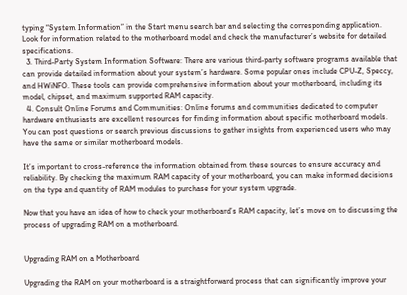typing “System Information” in the Start menu search bar and selecting the corresponding application. Look for information related to the motherboard model and check the manufacturer’s website for detailed specifications.
  3. Third-Party System Information Software: There are various third-party software programs available that can provide detailed information about your system’s hardware. Some popular ones include CPU-Z, Speccy, and HWiNFO. These tools can provide comprehensive information about your motherboard, including its model, chipset, and maximum supported RAM capacity.
  4. Consult Online Forums and Communities: Online forums and communities dedicated to computer hardware enthusiasts are excellent resources for finding information about specific motherboard models. You can post questions or search previous discussions to gather insights from experienced users who may have the same or similar motherboard models.

It’s important to cross-reference the information obtained from these sources to ensure accuracy and reliability. By checking the maximum RAM capacity of your motherboard, you can make informed decisions on the type and quantity of RAM modules to purchase for your system upgrade.

Now that you have an idea of how to check your motherboard’s RAM capacity, let’s move on to discussing the process of upgrading RAM on a motherboard.


Upgrading RAM on a Motherboard

Upgrading the RAM on your motherboard is a straightforward process that can significantly improve your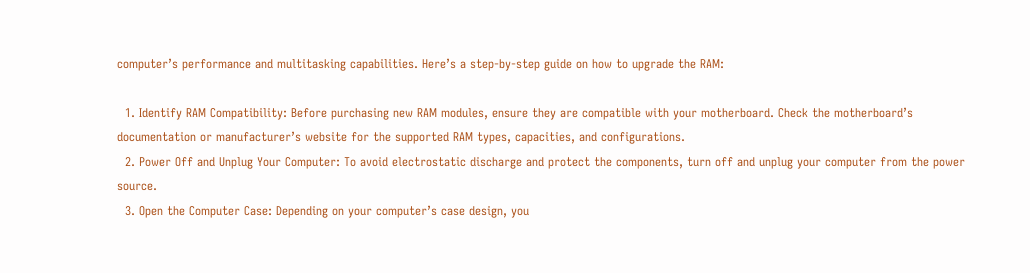computer’s performance and multitasking capabilities. Here’s a step-by-step guide on how to upgrade the RAM:

  1. Identify RAM Compatibility: Before purchasing new RAM modules, ensure they are compatible with your motherboard. Check the motherboard’s documentation or manufacturer’s website for the supported RAM types, capacities, and configurations.
  2. Power Off and Unplug Your Computer: To avoid electrostatic discharge and protect the components, turn off and unplug your computer from the power source.
  3. Open the Computer Case: Depending on your computer’s case design, you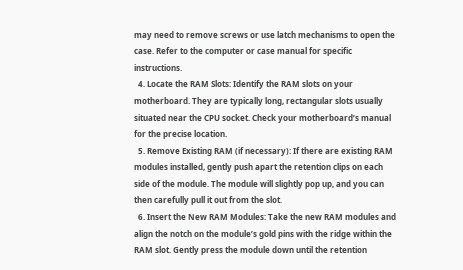may need to remove screws or use latch mechanisms to open the case. Refer to the computer or case manual for specific instructions.
  4. Locate the RAM Slots: Identify the RAM slots on your motherboard. They are typically long, rectangular slots usually situated near the CPU socket. Check your motherboard’s manual for the precise location.
  5. Remove Existing RAM (if necessary): If there are existing RAM modules installed, gently push apart the retention clips on each side of the module. The module will slightly pop up, and you can then carefully pull it out from the slot.
  6. Insert the New RAM Modules: Take the new RAM modules and align the notch on the module’s gold pins with the ridge within the RAM slot. Gently press the module down until the retention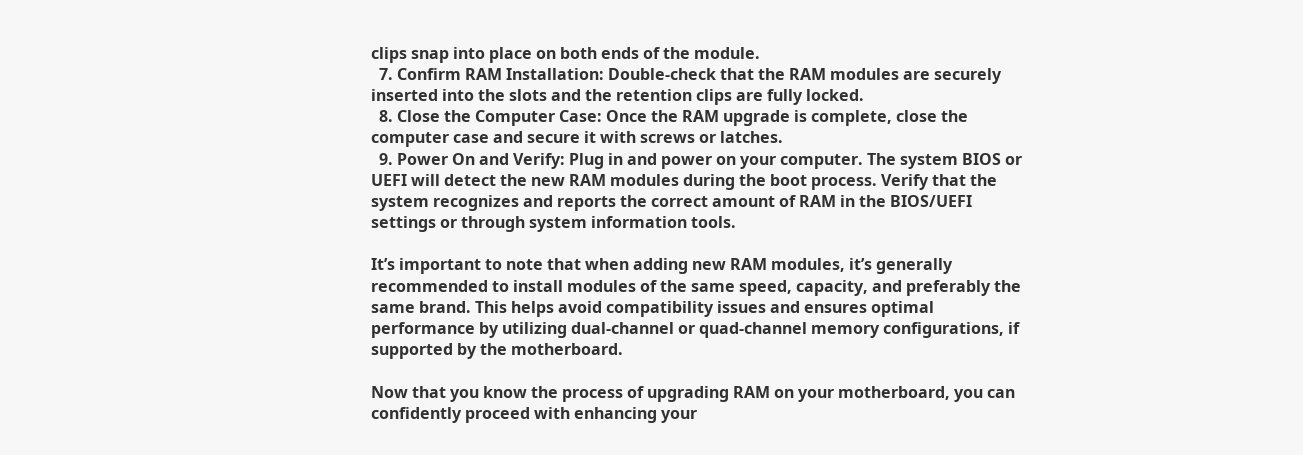clips snap into place on both ends of the module.
  7. Confirm RAM Installation: Double-check that the RAM modules are securely inserted into the slots and the retention clips are fully locked.
  8. Close the Computer Case: Once the RAM upgrade is complete, close the computer case and secure it with screws or latches.
  9. Power On and Verify: Plug in and power on your computer. The system BIOS or UEFI will detect the new RAM modules during the boot process. Verify that the system recognizes and reports the correct amount of RAM in the BIOS/UEFI settings or through system information tools.

It’s important to note that when adding new RAM modules, it’s generally recommended to install modules of the same speed, capacity, and preferably the same brand. This helps avoid compatibility issues and ensures optimal performance by utilizing dual-channel or quad-channel memory configurations, if supported by the motherboard.

Now that you know the process of upgrading RAM on your motherboard, you can confidently proceed with enhancing your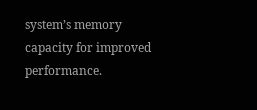system’s memory capacity for improved performance.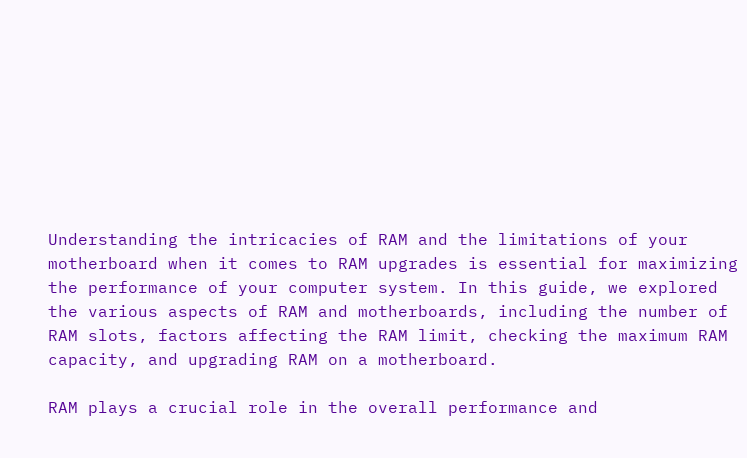Understanding the intricacies of RAM and the limitations of your motherboard when it comes to RAM upgrades is essential for maximizing the performance of your computer system. In this guide, we explored the various aspects of RAM and motherboards, including the number of RAM slots, factors affecting the RAM limit, checking the maximum RAM capacity, and upgrading RAM on a motherboard.

RAM plays a crucial role in the overall performance and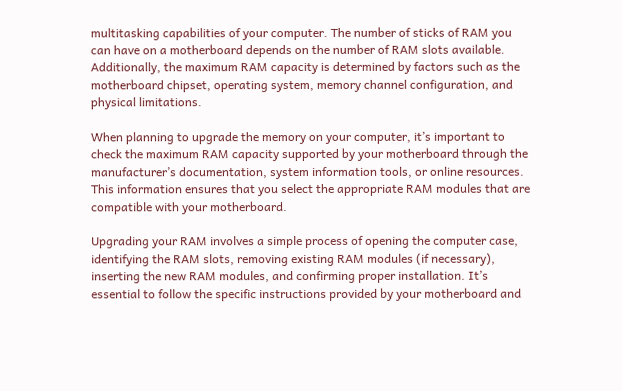multitasking capabilities of your computer. The number of sticks of RAM you can have on a motherboard depends on the number of RAM slots available. Additionally, the maximum RAM capacity is determined by factors such as the motherboard chipset, operating system, memory channel configuration, and physical limitations.

When planning to upgrade the memory on your computer, it’s important to check the maximum RAM capacity supported by your motherboard through the manufacturer’s documentation, system information tools, or online resources. This information ensures that you select the appropriate RAM modules that are compatible with your motherboard.

Upgrading your RAM involves a simple process of opening the computer case, identifying the RAM slots, removing existing RAM modules (if necessary), inserting the new RAM modules, and confirming proper installation. It’s essential to follow the specific instructions provided by your motherboard and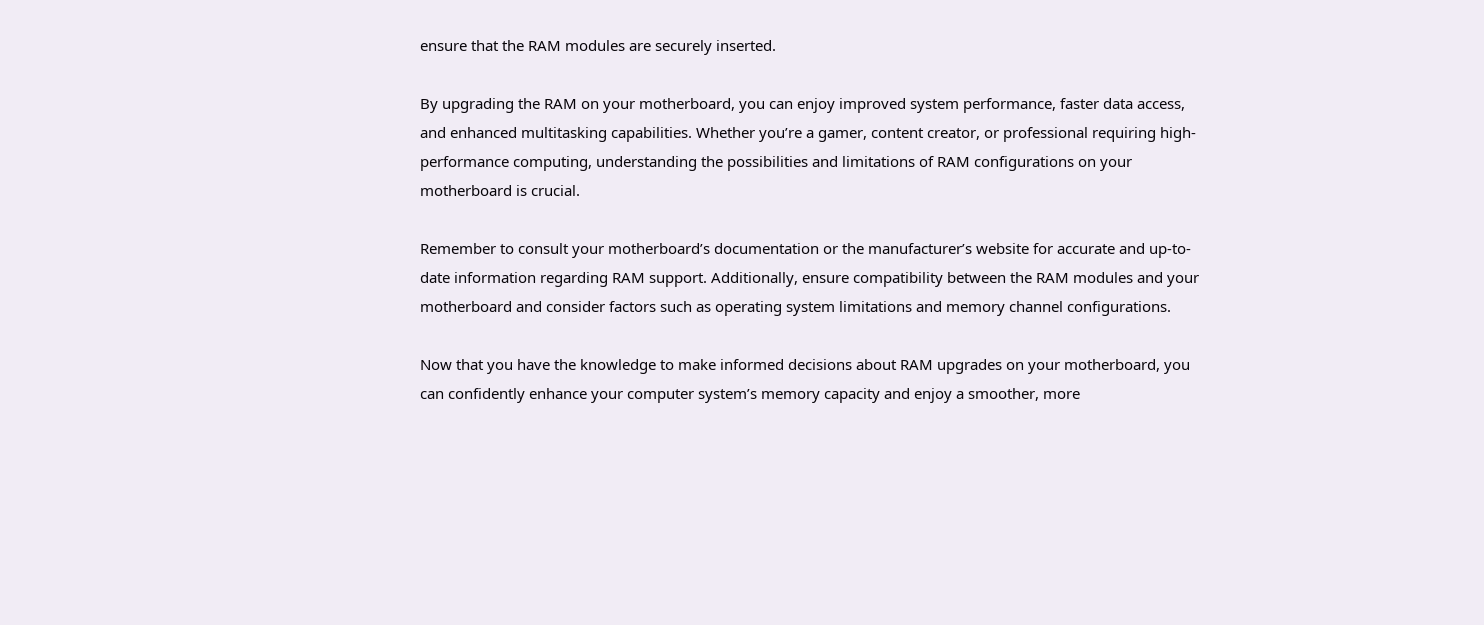ensure that the RAM modules are securely inserted.

By upgrading the RAM on your motherboard, you can enjoy improved system performance, faster data access, and enhanced multitasking capabilities. Whether you’re a gamer, content creator, or professional requiring high-performance computing, understanding the possibilities and limitations of RAM configurations on your motherboard is crucial.

Remember to consult your motherboard’s documentation or the manufacturer’s website for accurate and up-to-date information regarding RAM support. Additionally, ensure compatibility between the RAM modules and your motherboard and consider factors such as operating system limitations and memory channel configurations.

Now that you have the knowledge to make informed decisions about RAM upgrades on your motherboard, you can confidently enhance your computer system’s memory capacity and enjoy a smoother, more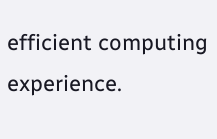efficient computing experience.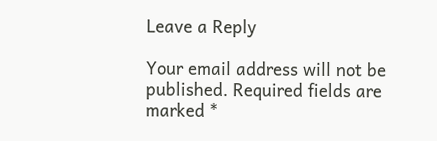Leave a Reply

Your email address will not be published. Required fields are marked *